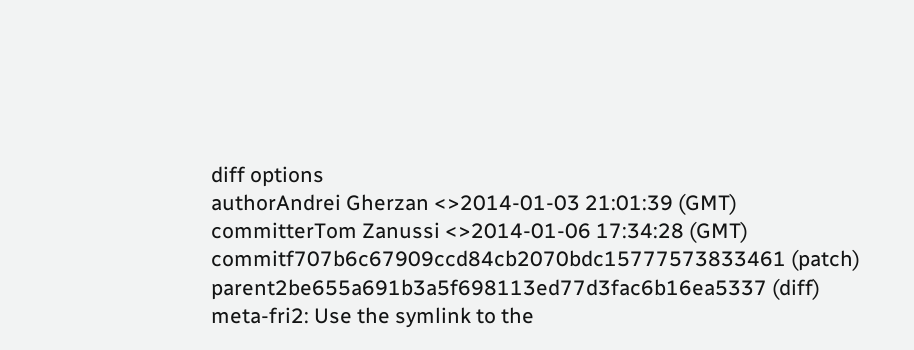diff options
authorAndrei Gherzan <>2014-01-03 21:01:39 (GMT)
committerTom Zanussi <>2014-01-06 17:34:28 (GMT)
commitf707b6c67909ccd84cb2070bdc15777573833461 (patch)
parent2be655a691b3a5f698113ed77d3fac6b16ea5337 (diff)
meta-fri2: Use the symlink to the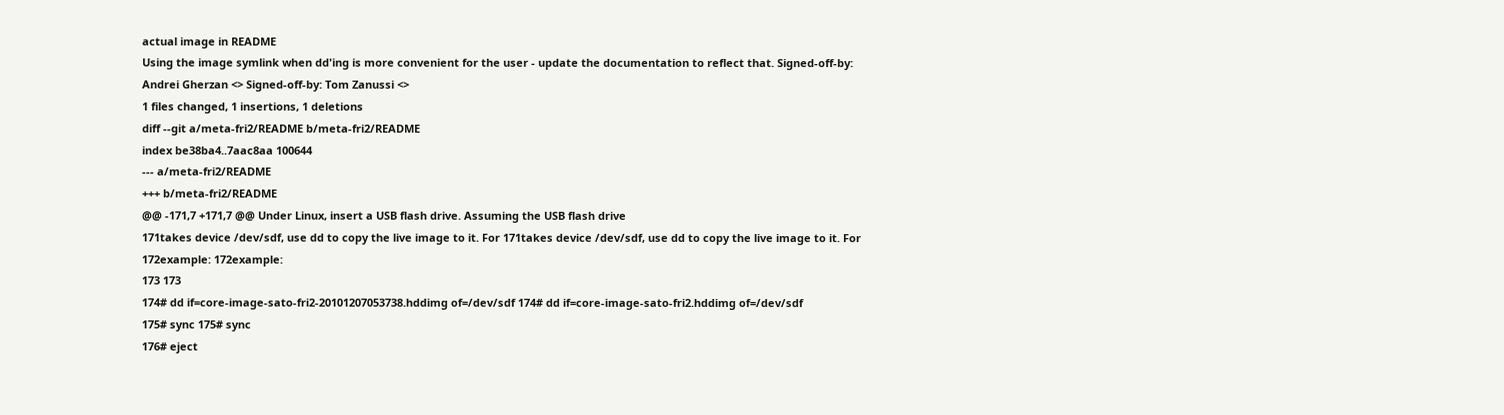actual image in README
Using the image symlink when dd'ing is more convenient for the user - update the documentation to reflect that. Signed-off-by: Andrei Gherzan <> Signed-off-by: Tom Zanussi <>
1 files changed, 1 insertions, 1 deletions
diff --git a/meta-fri2/README b/meta-fri2/README
index be38ba4..7aac8aa 100644
--- a/meta-fri2/README
+++ b/meta-fri2/README
@@ -171,7 +171,7 @@ Under Linux, insert a USB flash drive. Assuming the USB flash drive
171takes device /dev/sdf, use dd to copy the live image to it. For 171takes device /dev/sdf, use dd to copy the live image to it. For
172example: 172example:
173 173
174# dd if=core-image-sato-fri2-20101207053738.hddimg of=/dev/sdf 174# dd if=core-image-sato-fri2.hddimg of=/dev/sdf
175# sync 175# sync
176# eject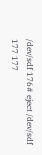/dev/sdf 176# eject /dev/sdf
177 177